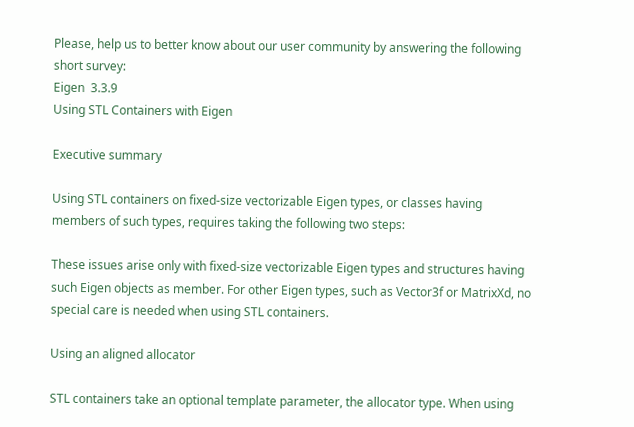Please, help us to better know about our user community by answering the following short survey:
Eigen  3.3.9
Using STL Containers with Eigen

Executive summary

Using STL containers on fixed-size vectorizable Eigen types, or classes having members of such types, requires taking the following two steps:

These issues arise only with fixed-size vectorizable Eigen types and structures having such Eigen objects as member. For other Eigen types, such as Vector3f or MatrixXd, no special care is needed when using STL containers.

Using an aligned allocator

STL containers take an optional template parameter, the allocator type. When using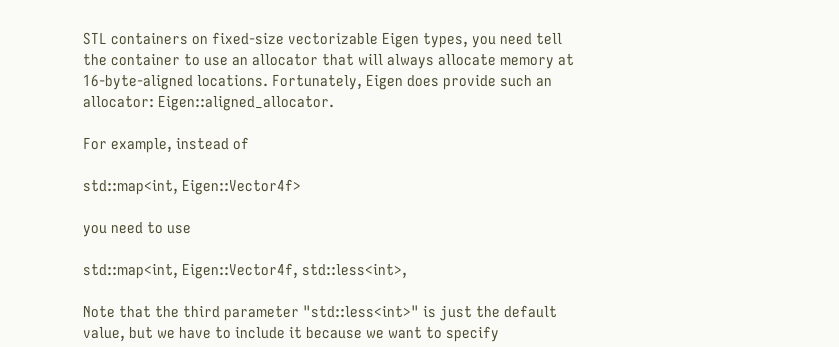STL containers on fixed-size vectorizable Eigen types, you need tell the container to use an allocator that will always allocate memory at 16-byte-aligned locations. Fortunately, Eigen does provide such an allocator: Eigen::aligned_allocator.

For example, instead of

std::map<int, Eigen::Vector4f>

you need to use

std::map<int, Eigen::Vector4f, std::less<int>,

Note that the third parameter "std::less<int>" is just the default value, but we have to include it because we want to specify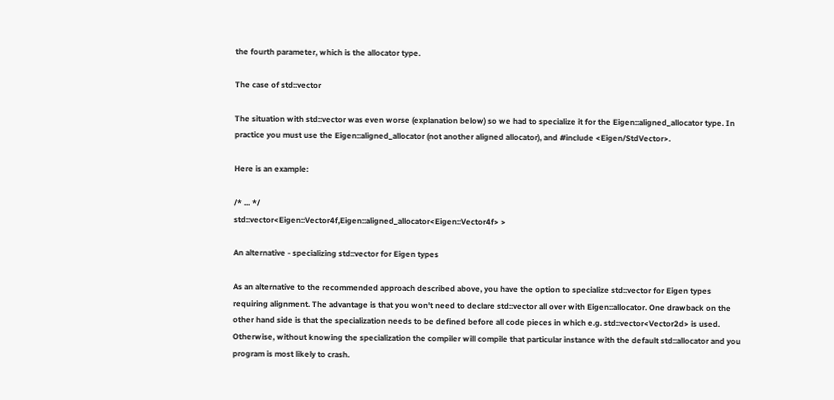the fourth parameter, which is the allocator type.

The case of std::vector

The situation with std::vector was even worse (explanation below) so we had to specialize it for the Eigen::aligned_allocator type. In practice you must use the Eigen::aligned_allocator (not another aligned allocator), and #include <Eigen/StdVector>.

Here is an example:

/* ... */
std::vector<Eigen::Vector4f,Eigen::aligned_allocator<Eigen::Vector4f> >

An alternative - specializing std::vector for Eigen types

As an alternative to the recommended approach described above, you have the option to specialize std::vector for Eigen types requiring alignment. The advantage is that you won't need to declare std::vector all over with Eigen::allocator. One drawback on the other hand side is that the specialization needs to be defined before all code pieces in which e.g. std::vector<Vector2d> is used. Otherwise, without knowing the specialization the compiler will compile that particular instance with the default std::allocator and you program is most likely to crash.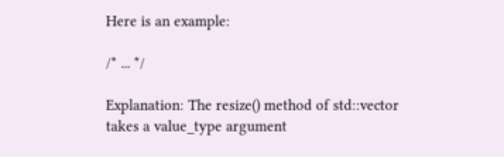Here is an example:

/* ... */

Explanation: The resize() method of std::vector takes a value_type argument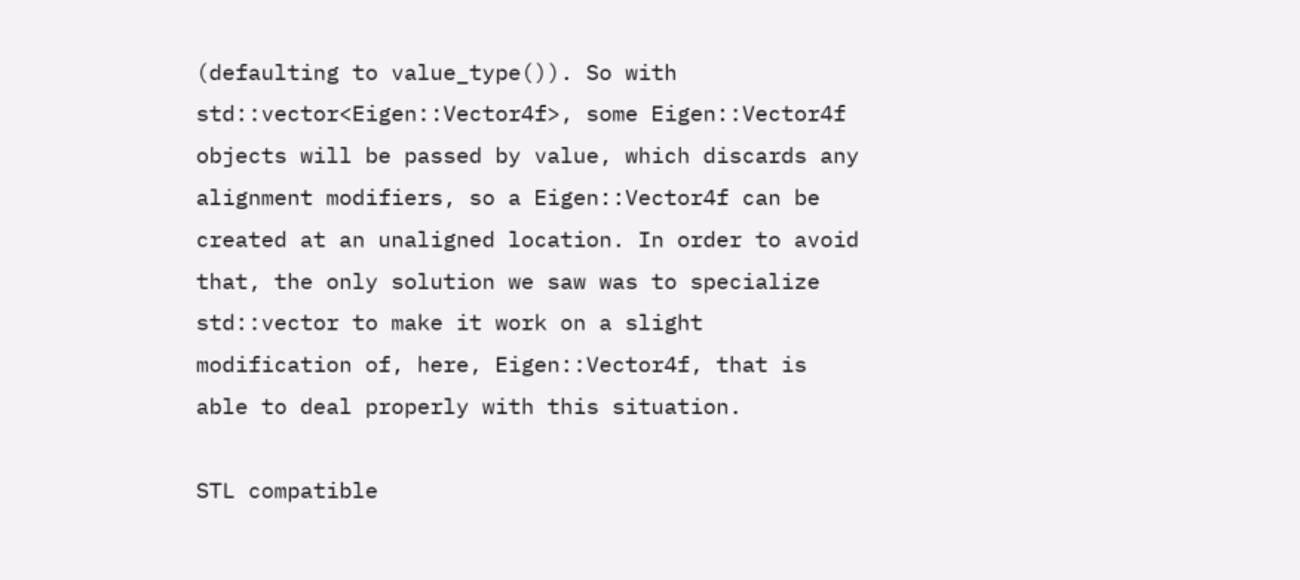(defaulting to value_type()). So with std::vector<Eigen::Vector4f>, some Eigen::Vector4f objects will be passed by value, which discards any alignment modifiers, so a Eigen::Vector4f can be created at an unaligned location. In order to avoid that, the only solution we saw was to specialize std::vector to make it work on a slight modification of, here, Eigen::Vector4f, that is able to deal properly with this situation.

STL compatible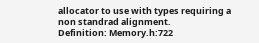allocator to use with types requiring a non standrad alignment.
Definition: Memory.h:722